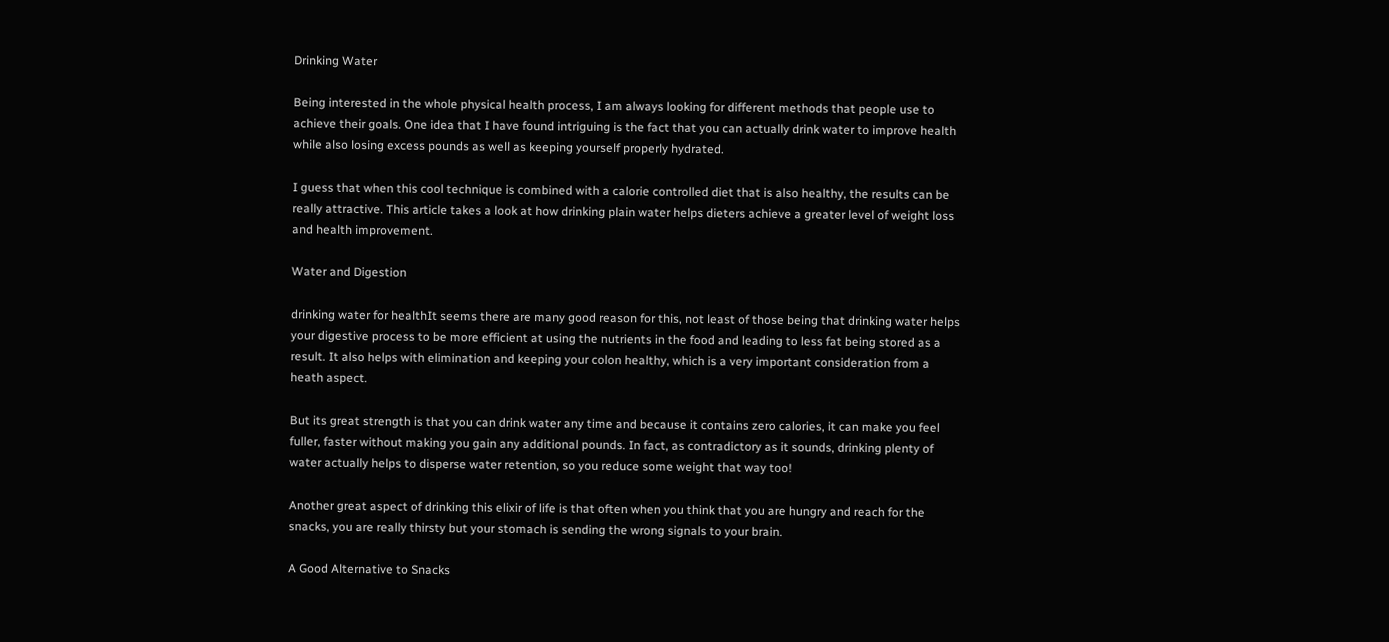Drinking Water

Being interested in the whole physical health process, I am always looking for different methods that people use to achieve their goals. One idea that I have found intriguing is the fact that you can actually drink water to improve health while also losing excess pounds as well as keeping yourself properly hydrated.

I guess that when this cool technique is combined with a calorie controlled diet that is also healthy, the results can be really attractive. This article takes a look at how drinking plain water helps dieters achieve a greater level of weight loss and health improvement.

Water and Digestion

drinking water for healthIt seems there are many good reason for this, not least of those being that drinking water helps your digestive process to be more efficient at using the nutrients in the food and leading to less fat being stored as a result. It also helps with elimination and keeping your colon healthy, which is a very important consideration from a heath aspect.

But its great strength is that you can drink water any time and because it contains zero calories, it can make you feel fuller, faster without making you gain any additional pounds. In fact, as contradictory as it sounds, drinking plenty of water actually helps to disperse water retention, so you reduce some weight that way too!

Another great aspect of drinking this elixir of life is that often when you think that you are hungry and reach for the snacks, you are really thirsty but your stomach is sending the wrong signals to your brain.

A Good Alternative to Snacks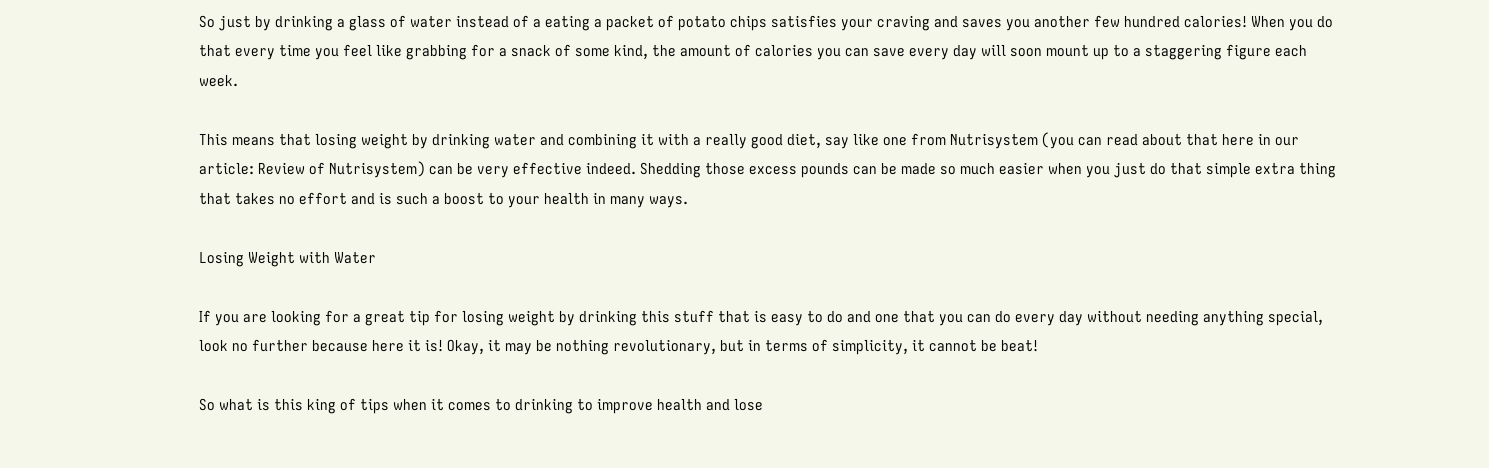So just by drinking a glass of water instead of a eating a packet of potato chips satisfies your craving and saves you another few hundred calories! When you do that every time you feel like grabbing for a snack of some kind, the amount of calories you can save every day will soon mount up to a staggering figure each week.

This means that losing weight by drinking water and combining it with a really good diet, say like one from Nutrisystem (you can read about that here in our article: Review of Nutrisystem) can be very effective indeed. Shedding those excess pounds can be made so much easier when you just do that simple extra thing that takes no effort and is such a boost to your health in many ways.

Losing Weight with Water

If you are looking for a great tip for losing weight by drinking this stuff that is easy to do and one that you can do every day without needing anything special, look no further because here it is! Okay, it may be nothing revolutionary, but in terms of simplicity, it cannot be beat!

So what is this king of tips when it comes to drinking to improve health and lose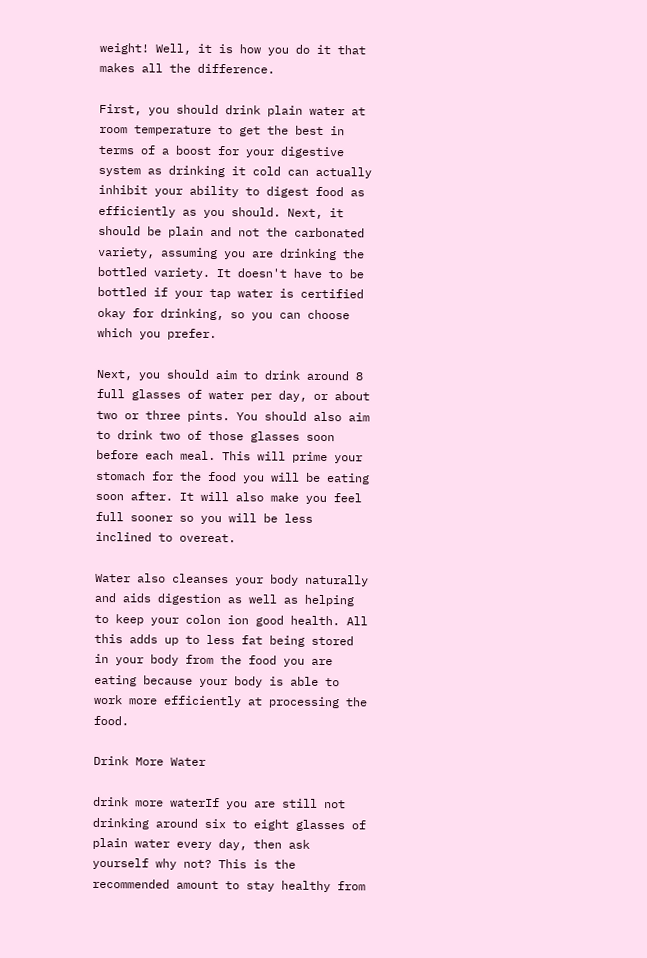weight! Well, it is how you do it that makes all the difference.

First, you should drink plain water at room temperature to get the best in terms of a boost for your digestive system as drinking it cold can actually inhibit your ability to digest food as efficiently as you should. Next, it should be plain and not the carbonated variety, assuming you are drinking the bottled variety. It doesn't have to be bottled if your tap water is certified okay for drinking, so you can choose which you prefer.

Next, you should aim to drink around 8 full glasses of water per day, or about two or three pints. You should also aim to drink two of those glasses soon before each meal. This will prime your stomach for the food you will be eating soon after. It will also make you feel full sooner so you will be less inclined to overeat.

Water also cleanses your body naturally and aids digestion as well as helping to keep your colon ion good health. All this adds up to less fat being stored in your body from the food you are eating because your body is able to work more efficiently at processing the food.

Drink More Water

drink more waterIf you are still not drinking around six to eight glasses of plain water every day, then ask yourself why not? This is the recommended amount to stay healthy from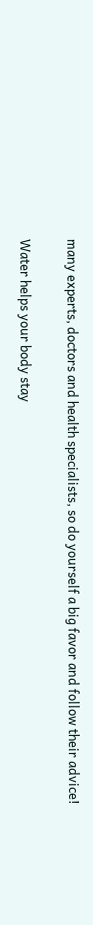many experts, doctors and health specialists, so do yourself a big favor and follow their advice!

Water helps your body stay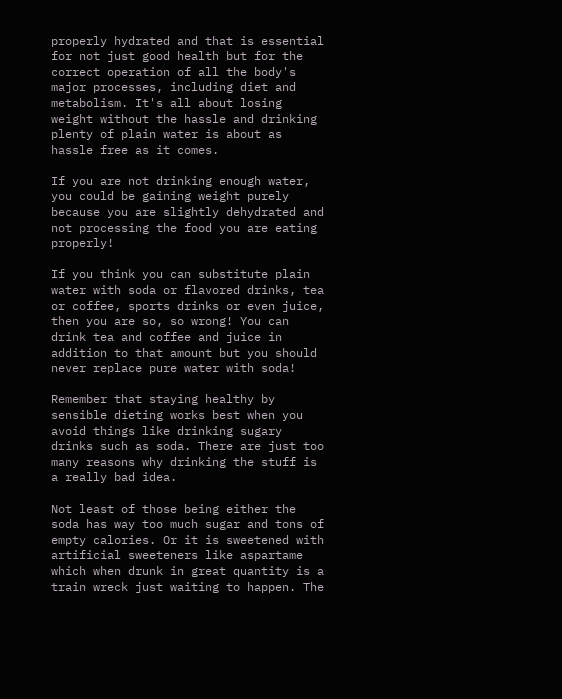properly hydrated and that is essential for not just good health but for the correct operation of all the body's major processes, including diet and metabolism. It's all about losing weight without the hassle and drinking plenty of plain water is about as hassle free as it comes.

If you are not drinking enough water, you could be gaining weight purely because you are slightly dehydrated and not processing the food you are eating properly!

If you think you can substitute plain water with soda or flavored drinks, tea or coffee, sports drinks or even juice, then you are so, so wrong! You can drink tea and coffee and juice in addition to that amount but you should never replace pure water with soda!

Remember that staying healthy by sensible dieting works best when you avoid things like drinking sugary drinks such as soda. There are just too many reasons why drinking the stuff is a really bad idea.

Not least of those being either the soda has way too much sugar and tons of empty calories. Or it is sweetened with artificial sweeteners like aspartame which when drunk in great quantity is a train wreck just waiting to happen. The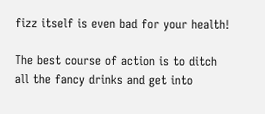fizz itself is even bad for your health!

The best course of action is to ditch all the fancy drinks and get into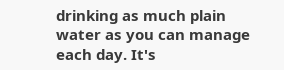drinking as much plain water as you can manage each day. It's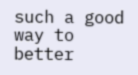such a good way to better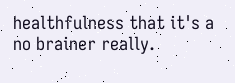healthfulness that it's a no brainer really.